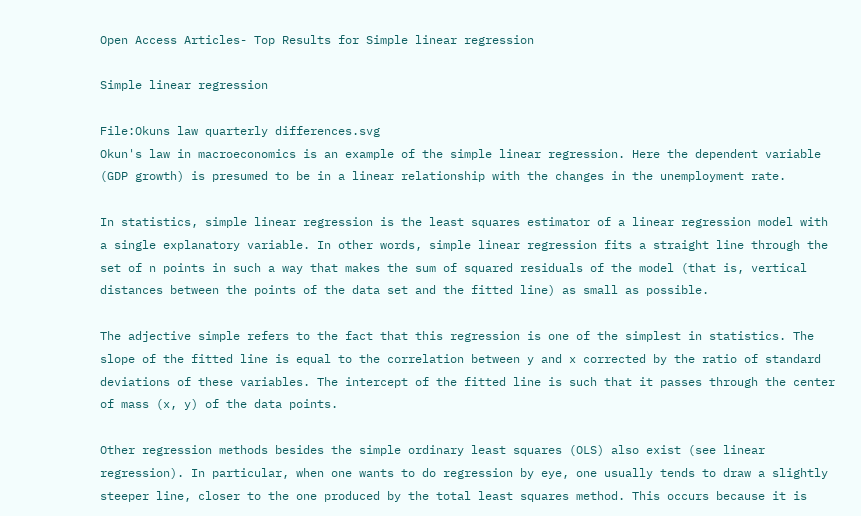Open Access Articles- Top Results for Simple linear regression

Simple linear regression

File:Okuns law quarterly differences.svg
Okun's law in macroeconomics is an example of the simple linear regression. Here the dependent variable (GDP growth) is presumed to be in a linear relationship with the changes in the unemployment rate.

In statistics, simple linear regression is the least squares estimator of a linear regression model with a single explanatory variable. In other words, simple linear regression fits a straight line through the set of n points in such a way that makes the sum of squared residuals of the model (that is, vertical distances between the points of the data set and the fitted line) as small as possible.

The adjective simple refers to the fact that this regression is one of the simplest in statistics. The slope of the fitted line is equal to the correlation between y and x corrected by the ratio of standard deviations of these variables. The intercept of the fitted line is such that it passes through the center of mass (x, y) of the data points.

Other regression methods besides the simple ordinary least squares (OLS) also exist (see linear regression). In particular, when one wants to do regression by eye, one usually tends to draw a slightly steeper line, closer to the one produced by the total least squares method. This occurs because it is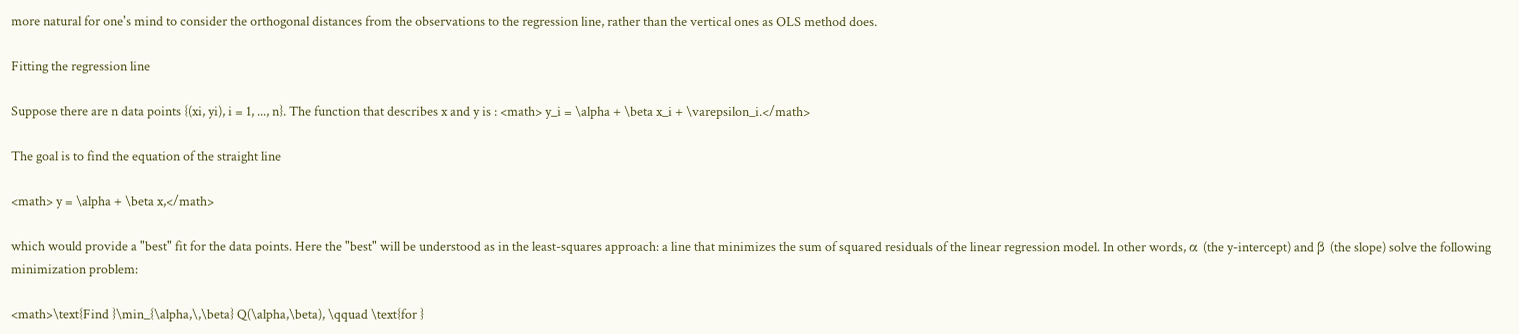more natural for one's mind to consider the orthogonal distances from the observations to the regression line, rather than the vertical ones as OLS method does.

Fitting the regression line

Suppose there are n data points {(xi, yi), i = 1, ..., n}. The function that describes x and y is : <math> y_i = \alpha + \beta x_i + \varepsilon_i.</math>

The goal is to find the equation of the straight line

<math> y = \alpha + \beta x,</math>

which would provide a "best" fit for the data points. Here the "best" will be understood as in the least-squares approach: a line that minimizes the sum of squared residuals of the linear regression model. In other words, α (the y-intercept) and β (the slope) solve the following minimization problem:

<math>\text{Find }\min_{\alpha,\,\beta} Q(\alpha,\beta), \qquad \text{for }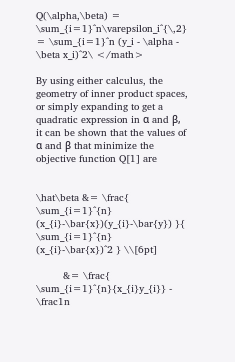Q(\alpha,\beta) = \sum_{i=1}^n\varepsilon_i^{\,2} = \sum_{i=1}^n (y_i - \alpha - \beta x_i)^2\ </math>

By using either calculus, the geometry of inner product spaces, or simply expanding to get a quadratic expression in α and β, it can be shown that the values of α and β that minimize the objective function Q[1] are


\hat\beta &= \frac{ \sum_{i=1}^{n} (x_{i}-\bar{x})(y_{i}-\bar{y}) }{ \sum_{i=1}^{n} (x_{i}-\bar{x})^2 } \\[6pt]

         &= \frac{ \sum_{i=1}^{n}{x_{i}y_{i}} - \frac1n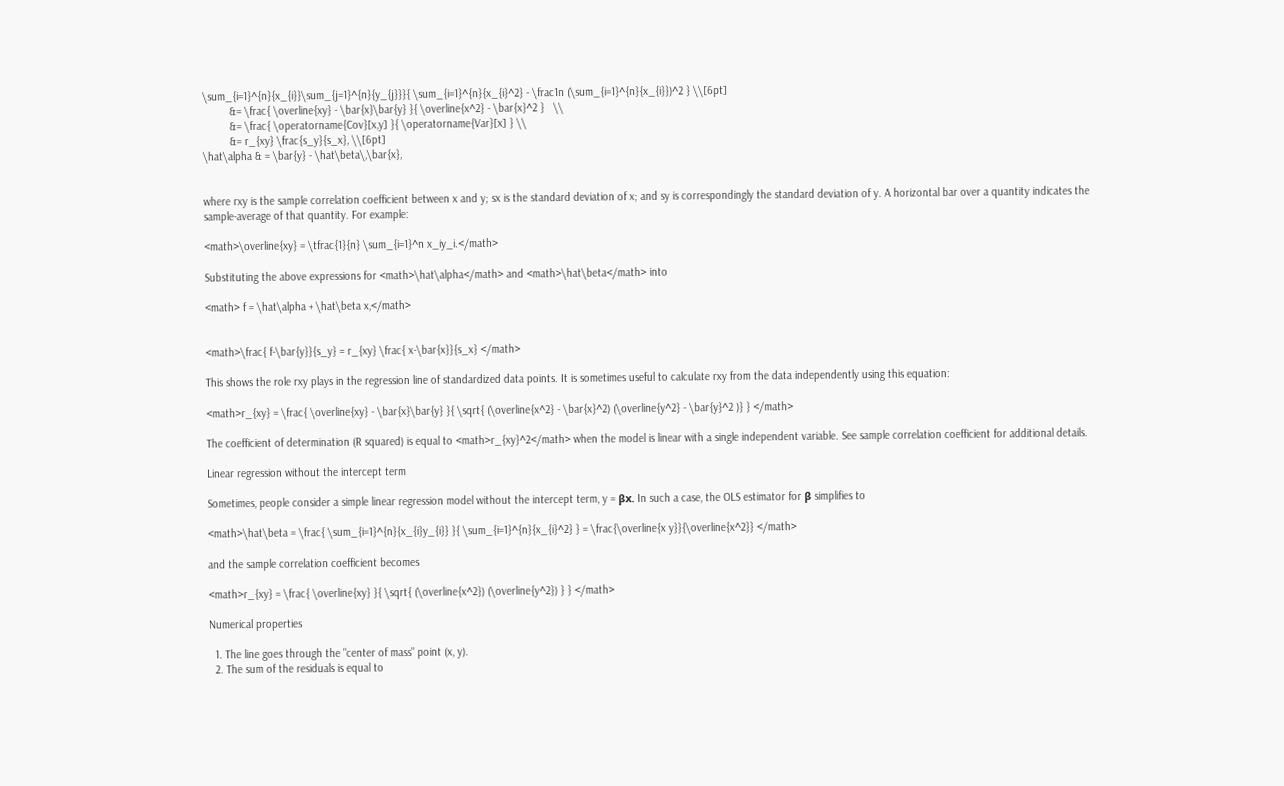\sum_{i=1}^{n}{x_{i}}\sum_{j=1}^{n}{y_{j}}}{ \sum_{i=1}^{n}{x_{i}^2} - \frac1n (\sum_{i=1}^{n}{x_{i}})^2 } \\[6pt]
         &= \frac{ \overline{xy} - \bar{x}\bar{y} }{ \overline{x^2} - \bar{x}^2 }   \\
         &= \frac{ \operatorname{Cov}[x,y] }{ \operatorname{Var}[x] } \\
         &= r_{xy} \frac{s_y}{s_x}, \\[6pt]
\hat\alpha & = \bar{y} - \hat\beta\,\bar{x},


where rxy is the sample correlation coefficient between x and y; sx is the standard deviation of x; and sy is correspondingly the standard deviation of y. A horizontal bar over a quantity indicates the sample-average of that quantity. For example:

<math>\overline{xy} = \tfrac{1}{n} \sum_{i=1}^n x_iy_i.</math>

Substituting the above expressions for <math>\hat\alpha</math> and <math>\hat\beta</math> into

<math> f = \hat\alpha + \hat\beta x,</math>


<math>\frac{ f-\bar{y}}{s_y} = r_{xy} \frac{ x-\bar{x}}{s_x} </math>

This shows the role rxy plays in the regression line of standardized data points. It is sometimes useful to calculate rxy from the data independently using this equation:

<math>r_{xy} = \frac{ \overline{xy} - \bar{x}\bar{y} }{ \sqrt{ (\overline{x^2} - \bar{x}^2) (\overline{y^2} - \bar{y}^2 )} } </math>

The coefficient of determination (R squared) is equal to <math>r_{xy}^2</math> when the model is linear with a single independent variable. See sample correlation coefficient for additional details.

Linear regression without the intercept term

Sometimes, people consider a simple linear regression model without the intercept term, y = βx. In such a case, the OLS estimator for β simplifies to

<math>\hat\beta = \frac{ \sum_{i=1}^{n}{x_{i}y_{i}} }{ \sum_{i=1}^{n}{x_{i}^2} } = \frac{\overline{x y}}{\overline{x^2}} </math>

and the sample correlation coefficient becomes

<math>r_{xy} = \frac{ \overline{xy} }{ \sqrt{ (\overline{x^2}) (\overline{y^2}) } } </math>

Numerical properties

  1. The line goes through the "center of mass" point (x, y).
  2. The sum of the residuals is equal to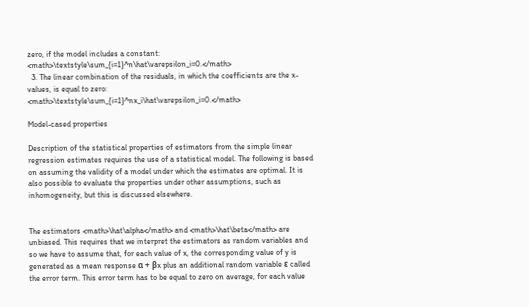zero, if the model includes a constant: <math>\textstyle\sum_{i=1}^n\hat\varepsilon_i=0.</math>
  3. The linear combination of the residuals, in which the coefficients are the x-values, is equal to zero: <math>\textstyle\sum_{i=1}^nx_i\hat\varepsilon_i=0.</math>

Model-cased properties

Description of the statistical properties of estimators from the simple linear regression estimates requires the use of a statistical model. The following is based on assuming the validity of a model under which the estimates are optimal. It is also possible to evaluate the properties under other assumptions, such as inhomogeneity, but this is discussed elsewhere.


The estimators <math>\hat\alpha</math> and <math>\hat\beta</math> are unbiased. This requires that we interpret the estimators as random variables and so we have to assume that, for each value of x, the corresponding value of y is generated as a mean response α + βx plus an additional random variable ε called the error term. This error term has to be equal to zero on average, for each value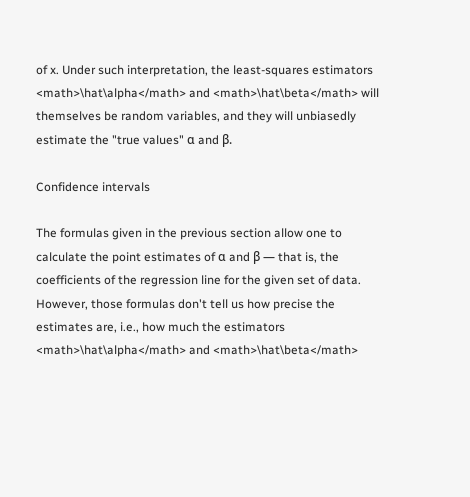of x. Under such interpretation, the least-squares estimators <math>\hat\alpha</math> and <math>\hat\beta</math> will themselves be random variables, and they will unbiasedly estimate the "true values" α and β.

Confidence intervals

The formulas given in the previous section allow one to calculate the point estimates of α and β — that is, the coefficients of the regression line for the given set of data. However, those formulas don't tell us how precise the estimates are, i.e., how much the estimators <math>\hat\alpha</math> and <math>\hat\beta</math>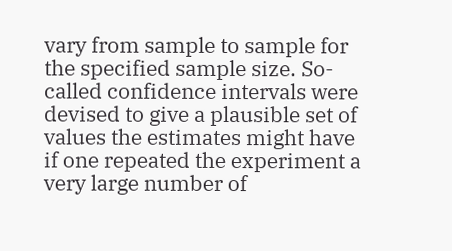vary from sample to sample for the specified sample size. So-called confidence intervals were devised to give a plausible set of values the estimates might have if one repeated the experiment a very large number of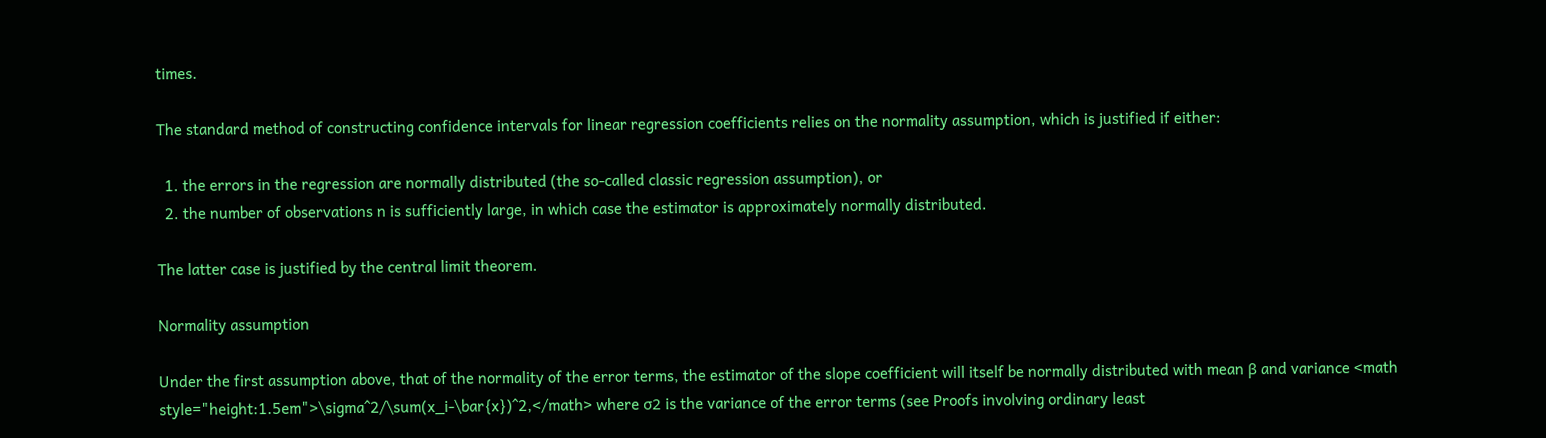times.

The standard method of constructing confidence intervals for linear regression coefficients relies on the normality assumption, which is justified if either:

  1. the errors in the regression are normally distributed (the so-called classic regression assumption), or
  2. the number of observations n is sufficiently large, in which case the estimator is approximately normally distributed.

The latter case is justified by the central limit theorem.

Normality assumption

Under the first assumption above, that of the normality of the error terms, the estimator of the slope coefficient will itself be normally distributed with mean β and variance <math style="height:1.5em">\sigma^2/\sum(x_i-\bar{x})^2,</math> where σ2 is the variance of the error terms (see Proofs involving ordinary least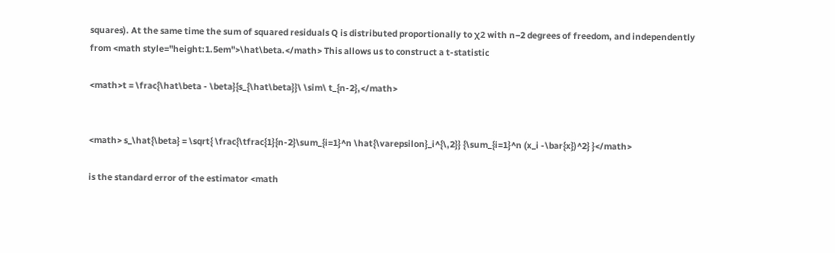squares). At the same time the sum of squared residuals Q is distributed proportionally to χ2 with n−2 degrees of freedom, and independently from <math style="height:1.5em">\hat\beta.</math> This allows us to construct a t-statistic

<math>t = \frac{\hat\beta - \beta}{s_{\hat\beta}}\ \sim\ t_{n-2},</math>


<math> s_\hat{\beta} = \sqrt{ \frac{\tfrac{1}{n-2}\sum_{i=1}^n \hat{\varepsilon}_i^{\,2}} {\sum_{i=1}^n (x_i -\bar{x})^2} }</math>

is the standard error of the estimator <math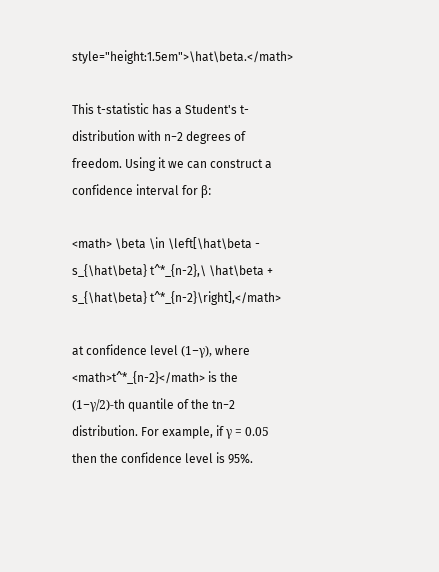style="height:1.5em">\hat\beta.</math>

This t-statistic has a Student's t-distribution with n−2 degrees of freedom. Using it we can construct a confidence interval for β:

<math> \beta \in \left[\hat\beta - s_{\hat\beta} t^*_{n-2},\ \hat\beta + s_{\hat\beta} t^*_{n-2}\right],</math>

at confidence level (1−γ), where <math>t^*_{n-2}</math> is the (1−γ/2)-th quantile of the tn−2 distribution. For example, if γ = 0.05 then the confidence level is 95%.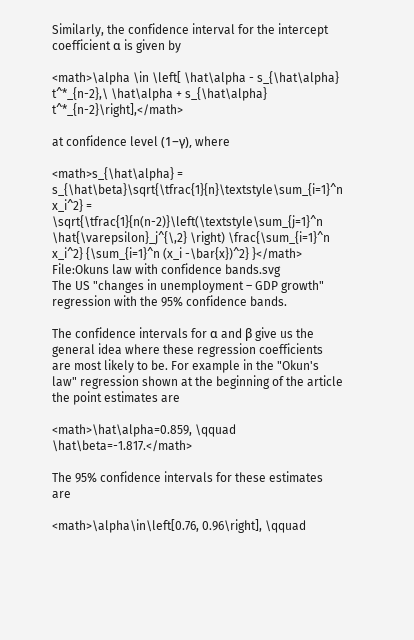Similarly, the confidence interval for the intercept coefficient α is given by

<math>\alpha \in \left[ \hat\alpha - s_{\hat\alpha} t^*_{n-2},\ \hat\alpha + s_{\hat\alpha} t^*_{n-2}\right],</math>

at confidence level (1−γ), where

<math>s_{\hat\alpha} = s_{\hat\beta}\sqrt{\tfrac{1}{n}\textstyle\sum_{i=1}^n x_i^2} = \sqrt{\tfrac{1}{n(n-2)}\left(\textstyle\sum_{j=1}^n \hat{\varepsilon}_j^{\,2} \right) \frac{\sum_{i=1}^n x_i^2} {\sum_{i=1}^n (x_i -\bar{x})^2} }</math>
File:Okuns law with confidence bands.svg
The US "changes in unemployment – GDP growth" regression with the 95% confidence bands.

The confidence intervals for α and β give us the general idea where these regression coefficients are most likely to be. For example in the "Okun's law" regression shown at the beginning of the article the point estimates are

<math>\hat\alpha=0.859, \qquad \hat\beta=-1.817.</math>

The 95% confidence intervals for these estimates are

<math>\alpha\in\left[0.76, 0.96\right], \qquad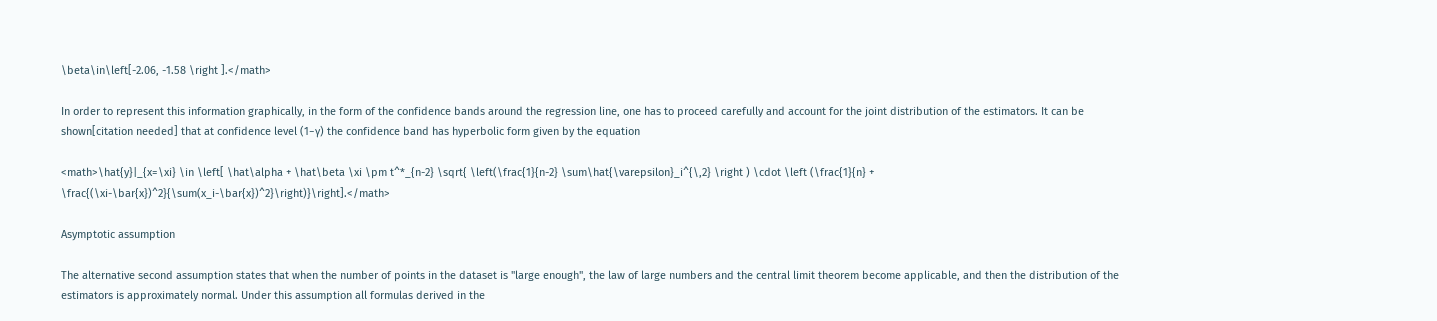\beta\in\left[-2.06, -1.58 \right ].</math>

In order to represent this information graphically, in the form of the confidence bands around the regression line, one has to proceed carefully and account for the joint distribution of the estimators. It can be shown[citation needed] that at confidence level (1−γ) the confidence band has hyperbolic form given by the equation

<math>\hat{y}|_{x=\xi} \in \left[ \hat\alpha + \hat\beta \xi \pm t^*_{n-2} \sqrt{ \left(\frac{1}{n-2} \sum\hat{\varepsilon}_i^{\,2} \right ) \cdot \left (\frac{1}{n} + \frac{(\xi-\bar{x})^2}{\sum(x_i-\bar{x})^2}\right)}\right].</math>

Asymptotic assumption

The alternative second assumption states that when the number of points in the dataset is "large enough", the law of large numbers and the central limit theorem become applicable, and then the distribution of the estimators is approximately normal. Under this assumption all formulas derived in the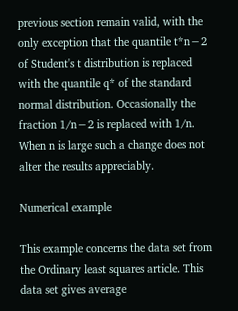previous section remain valid, with the only exception that the quantile t*n−2 of Student's t distribution is replaced with the quantile q* of the standard normal distribution. Occasionally the fraction 1/n−2 is replaced with 1/n. When n is large such a change does not alter the results appreciably.

Numerical example

This example concerns the data set from the Ordinary least squares article. This data set gives average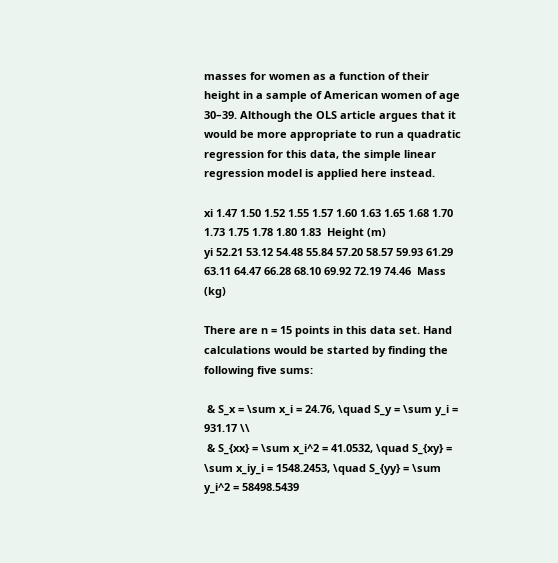masses for women as a function of their height in a sample of American women of age 30–39. Although the OLS article argues that it would be more appropriate to run a quadratic regression for this data, the simple linear regression model is applied here instead.

xi 1.47 1.50 1.52 1.55 1.57 1.60 1.63 1.65 1.68 1.70 1.73 1.75 1.78 1.80 1.83  Height (m)
yi 52.21 53.12 54.48 55.84 57.20 58.57 59.93 61.29 63.11 64.47 66.28 68.10 69.92 72.19 74.46  Mass (kg)

There are n = 15 points in this data set. Hand calculations would be started by finding the following five sums:

 & S_x = \sum x_i = 24.76, \quad S_y = \sum y_i = 931.17 \\
 & S_{xx} = \sum x_i^2 = 41.0532, \quad S_{xy} = \sum x_iy_i = 1548.2453, \quad S_{yy} = \sum y_i^2 = 58498.5439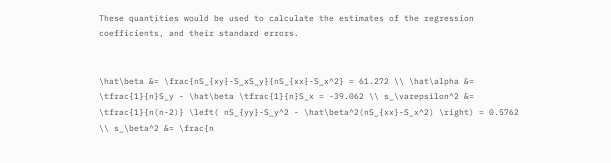These quantities would be used to calculate the estimates of the regression coefficients, and their standard errors.


\hat\beta &= \frac{nS_{xy}-S_xS_y}{nS_{xx}-S_x^2} = 61.272 \\ \hat\alpha &= \tfrac{1}{n}S_y - \hat\beta \tfrac{1}{n}S_x = -39.062 \\ s_\varepsilon^2 &= \tfrac{1}{n(n-2)} \left( nS_{yy}-S_y^2 - \hat\beta^2(nS_{xx}-S_x^2) \right) = 0.5762 \\ s_\beta^2 &= \frac{n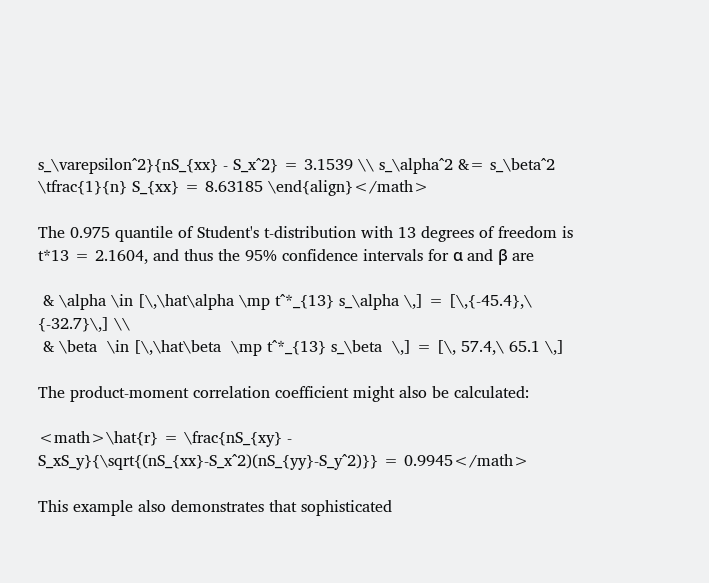s_\varepsilon^2}{nS_{xx} - S_x^2} = 3.1539 \\ s_\alpha^2 &= s_\beta^2 \tfrac{1}{n} S_{xx} = 8.63185 \end{align}</math>

The 0.975 quantile of Student's t-distribution with 13 degrees of freedom is t*13 = 2.1604, and thus the 95% confidence intervals for α and β are

 & \alpha \in [\,\hat\alpha \mp t^*_{13} s_\alpha \,] = [\,{-45.4},\ {-32.7}\,] \\
 & \beta  \in [\,\hat\beta  \mp t^*_{13} s_\beta  \,] = [\, 57.4,\ 65.1 \,]

The product-moment correlation coefficient might also be calculated:

<math>\hat{r} = \frac{nS_{xy} - S_xS_y}{\sqrt{(nS_{xx}-S_x^2)(nS_{yy}-S_y^2)}} = 0.9945</math>

This example also demonstrates that sophisticated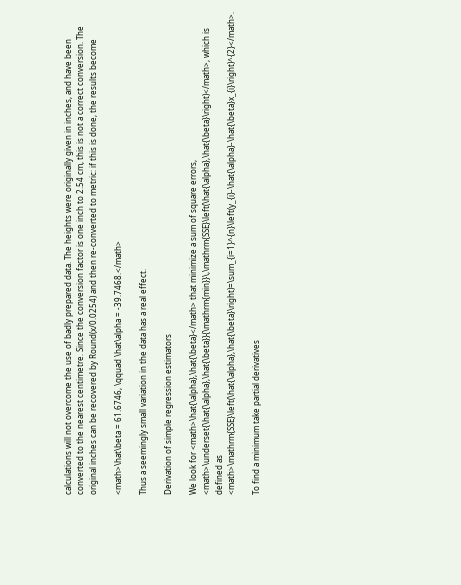calculations will not overcome the use of badly prepared data. The heights were originally given in inches, and have been converted to the nearest centimetre. Since the conversion factor is one inch to 2.54 cm, this is not a correct conversion. The original inches can be recovered by Round(x/0.0254) and then re-converted to metric: if this is done, the results become

<math>\hat\beta = 61.6746, \qquad \hat\alpha = -39.7468.</math>

Thus a seemingly small variation in the data has a real effect.

Derivation of simple regression estimators

We look for <math>\hat{\alpha},\hat{\beta}</math> that minimize a sum of square errors, <math>\underset{\hat{\alpha},\hat{\beta}}{\mathrm{min}}\,\mathrm{SSE}\left(\hat{\alpha},\hat{\beta}\right)</math>, which is defined as <math>\mathrm{SSE}\left(\hat{\alpha},\hat{\beta}\right)=\sum_{i=1}^{n}\left(y_{i}-\hat{\alpha}-\hat{\beta}x_{i}\right)^{2}</math>.

To find a minimum take partial derivatives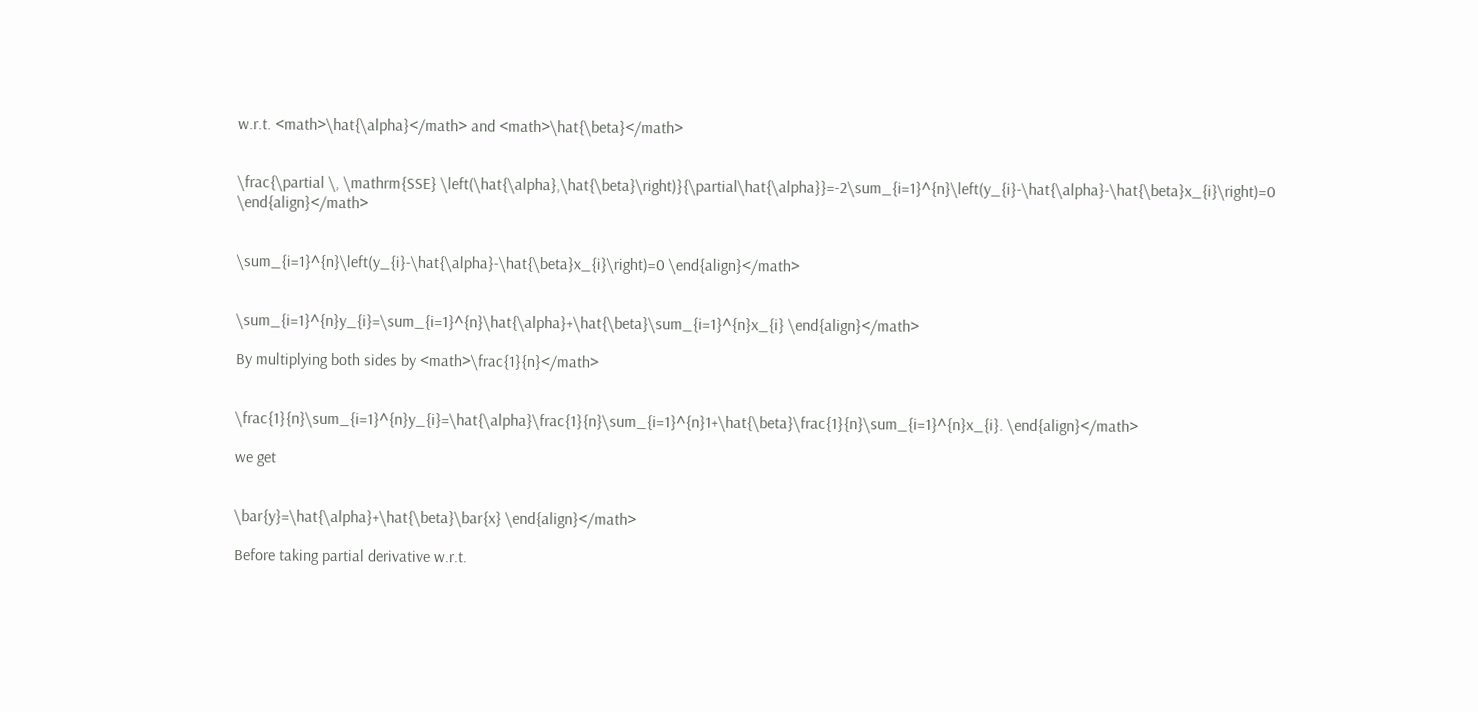w.r.t. <math>\hat{\alpha}</math> and <math>\hat{\beta}</math>


\frac{\partial \, \mathrm{SSE} \left(\hat{\alpha},\hat{\beta}\right)}{\partial\hat{\alpha}}=-2\sum_{i=1}^{n}\left(y_{i}-\hat{\alpha}-\hat{\beta}x_{i}\right)=0 \end{align}</math>


\sum_{i=1}^{n}\left(y_{i}-\hat{\alpha}-\hat{\beta}x_{i}\right)=0 \end{align}</math>


\sum_{i=1}^{n}y_{i}=\sum_{i=1}^{n}\hat{\alpha}+\hat{\beta}\sum_{i=1}^{n}x_{i} \end{align}</math>

By multiplying both sides by <math>\frac{1}{n}</math>


\frac{1}{n}\sum_{i=1}^{n}y_{i}=\hat{\alpha}\frac{1}{n}\sum_{i=1}^{n}1+\hat{\beta}\frac{1}{n}\sum_{i=1}^{n}x_{i}. \end{align}</math>

we get


\bar{y}=\hat{\alpha}+\hat{\beta}\bar{x} \end{align}</math>

Before taking partial derivative w.r.t.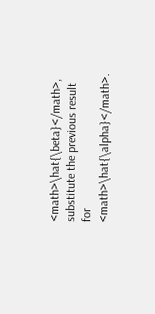<math>\hat{\beta}</math>, substitute the previous result for <math>\hat{\alpha}</math>.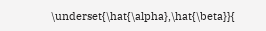\underset{\hat{\alpha},\hat{\beta}}{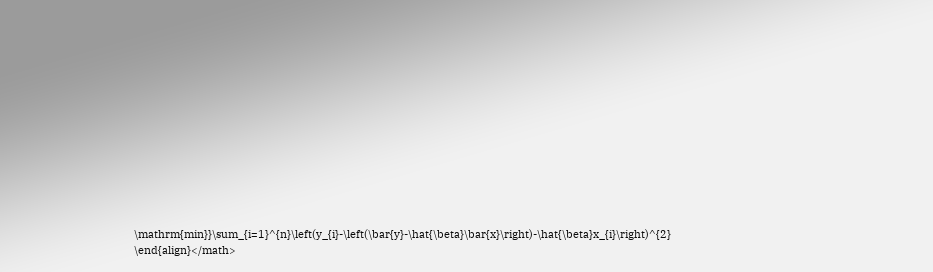\mathrm{min}}\sum_{i=1}^{n}\left(y_{i}-\left(\bar{y}-\hat{\beta}\bar{x}\right)-\hat{\beta}x_{i}\right)^{2} \end{align}</math>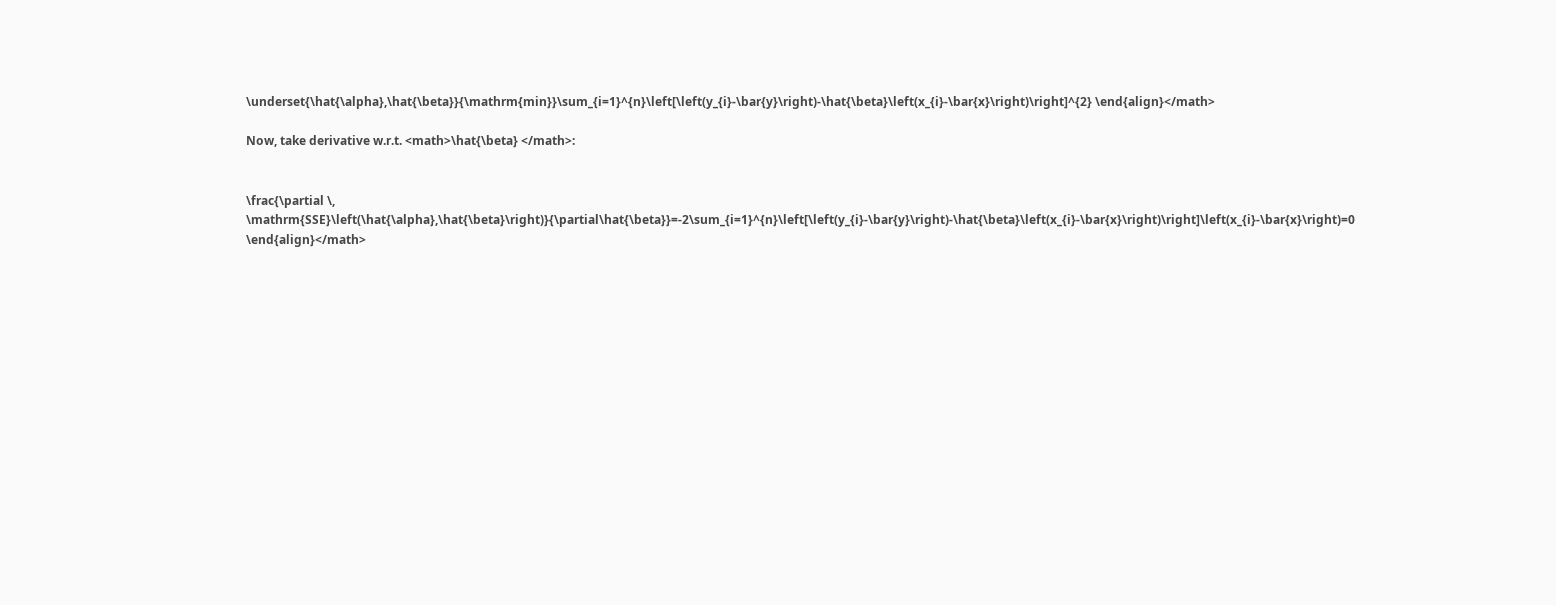\underset{\hat{\alpha},\hat{\beta}}{\mathrm{min}}\sum_{i=1}^{n}\left[\left(y_{i}-\bar{y}\right)-\hat{\beta}\left(x_{i}-\bar{x}\right)\right]^{2} \end{align}</math>

Now, take derivative w.r.t. <math>\hat{\beta} </math>:


\frac{\partial \, \mathrm{SSE}\left(\hat{\alpha},\hat{\beta}\right)}{\partial\hat{\beta}}=-2\sum_{i=1}^{n}\left[\left(y_{i}-\bar{y}\right)-\hat{\beta}\left(x_{i}-\bar{x}\right)\right]\left(x_{i}-\bar{x}\right)=0 \end{align}</math>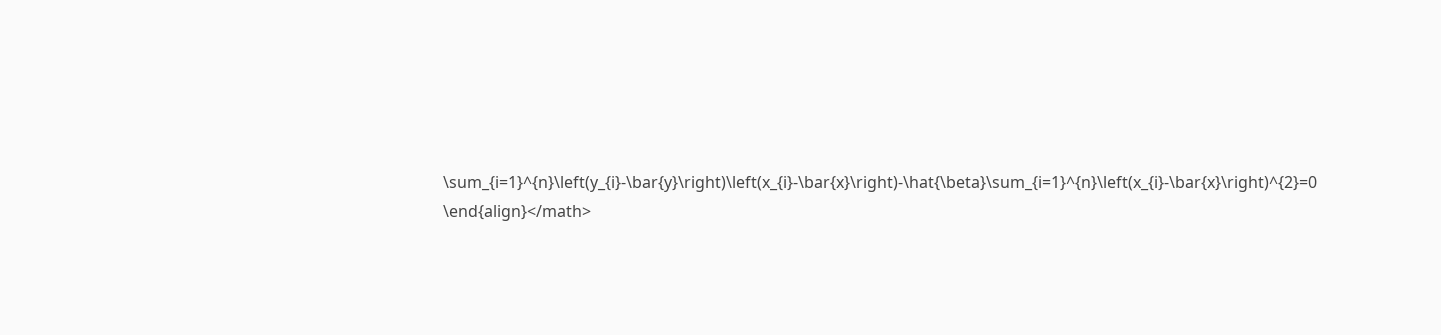\sum_{i=1}^{n}\left(y_{i}-\bar{y}\right)\left(x_{i}-\bar{x}\right)-\hat{\beta}\sum_{i=1}^{n}\left(x_{i}-\bar{x}\right)^{2}=0 \end{align}</math>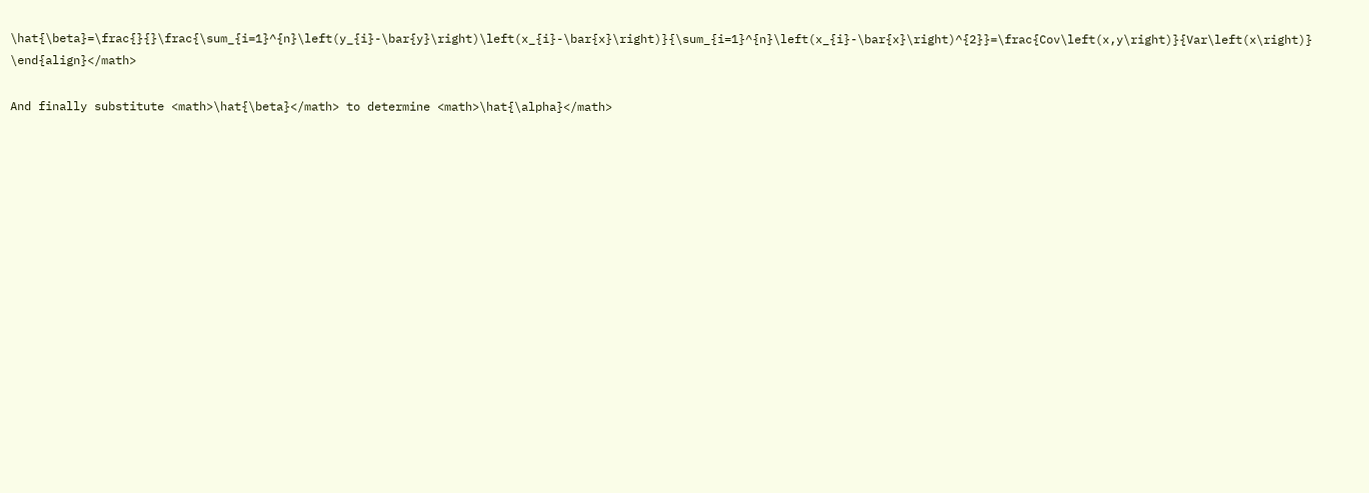\hat{\beta}=\frac{}{}\frac{\sum_{i=1}^{n}\left(y_{i}-\bar{y}\right)\left(x_{i}-\bar{x}\right)}{\sum_{i=1}^{n}\left(x_{i}-\bar{x}\right)^{2}}=\frac{Cov\left(x,y\right)}{Var\left(x\right)} \end{align}</math>

And finally substitute <math>\hat{\beta}</math> to determine <math>\hat{\alpha}</math>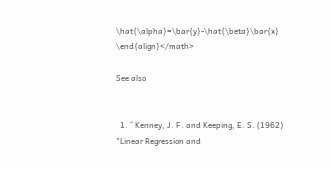\hat{\alpha}=\bar{y}-\hat{\beta}\bar{x} \end{align}</math>

See also


  1. ^ Kenney, J. F. and Keeping, E. S. (1962) "Linear Regression and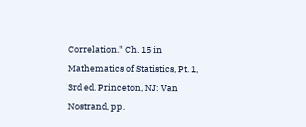Correlation." Ch. 15 in Mathematics of Statistics, Pt. 1, 3rd ed. Princeton, NJ: Van Nostrand, pp.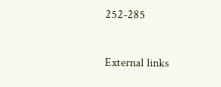252-285

External links